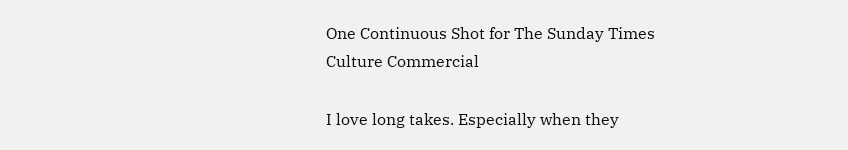One Continuous Shot for The Sunday Times Culture Commercial

I love long takes. Especially when they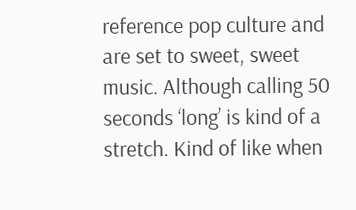reference pop culture and are set to sweet, sweet music. Although calling 50 seconds ‘long’ is kind of a stretch. Kind of like when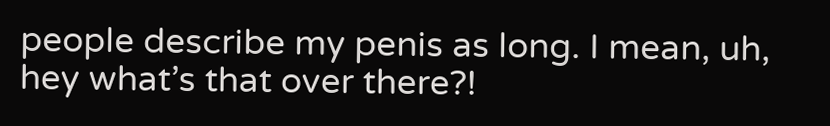people describe my penis as long. I mean, uh, hey what’s that over there?!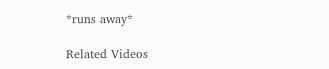*runs away*

Related Videos